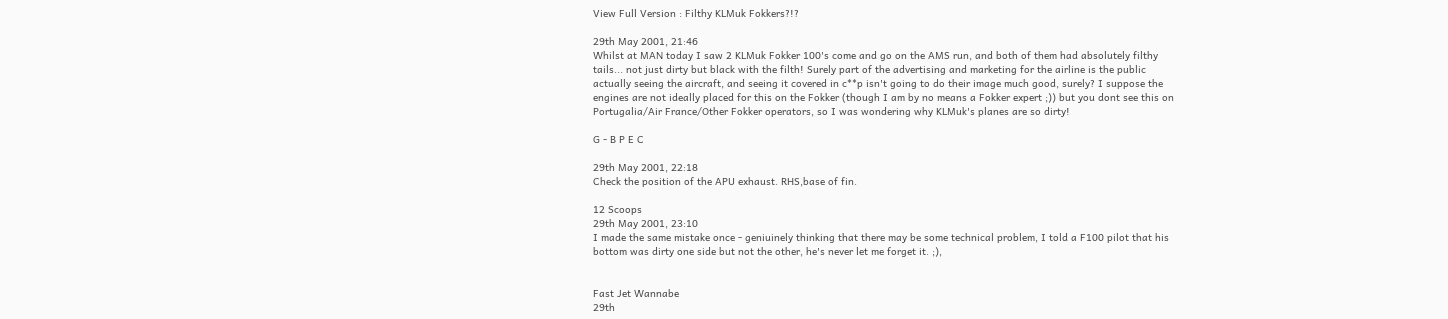View Full Version : Filthy KLMuk Fokkers?!?

29th May 2001, 21:46
Whilst at MAN today I saw 2 KLMuk Fokker 100's come and go on the AMS run, and both of them had absolutely filthy tails... not just dirty but black with the filth! Surely part of the advertising and marketing for the airline is the public actually seeing the aircraft, and seeing it covered in c**p isn't going to do their image much good, surely? I suppose the engines are not ideally placed for this on the Fokker (though I am by no means a Fokker expert ;)) but you dont see this on Portugalia/Air France/Other Fokker operators, so I was wondering why KLMuk's planes are so dirty!

G - B P E C

29th May 2001, 22:18
Check the position of the APU exhaust. RHS,base of fin.

12 Scoops
29th May 2001, 23:10
I made the same mistake once - geniuinely thinking that there may be some technical problem, I told a F100 pilot that his bottom was dirty one side but not the other, he's never let me forget it. ;),


Fast Jet Wannabe
29th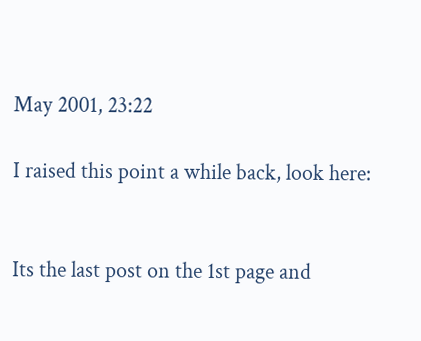May 2001, 23:22

I raised this point a while back, look here:


Its the last post on the 1st page and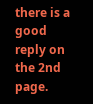there is a good reply on the 2nd page.